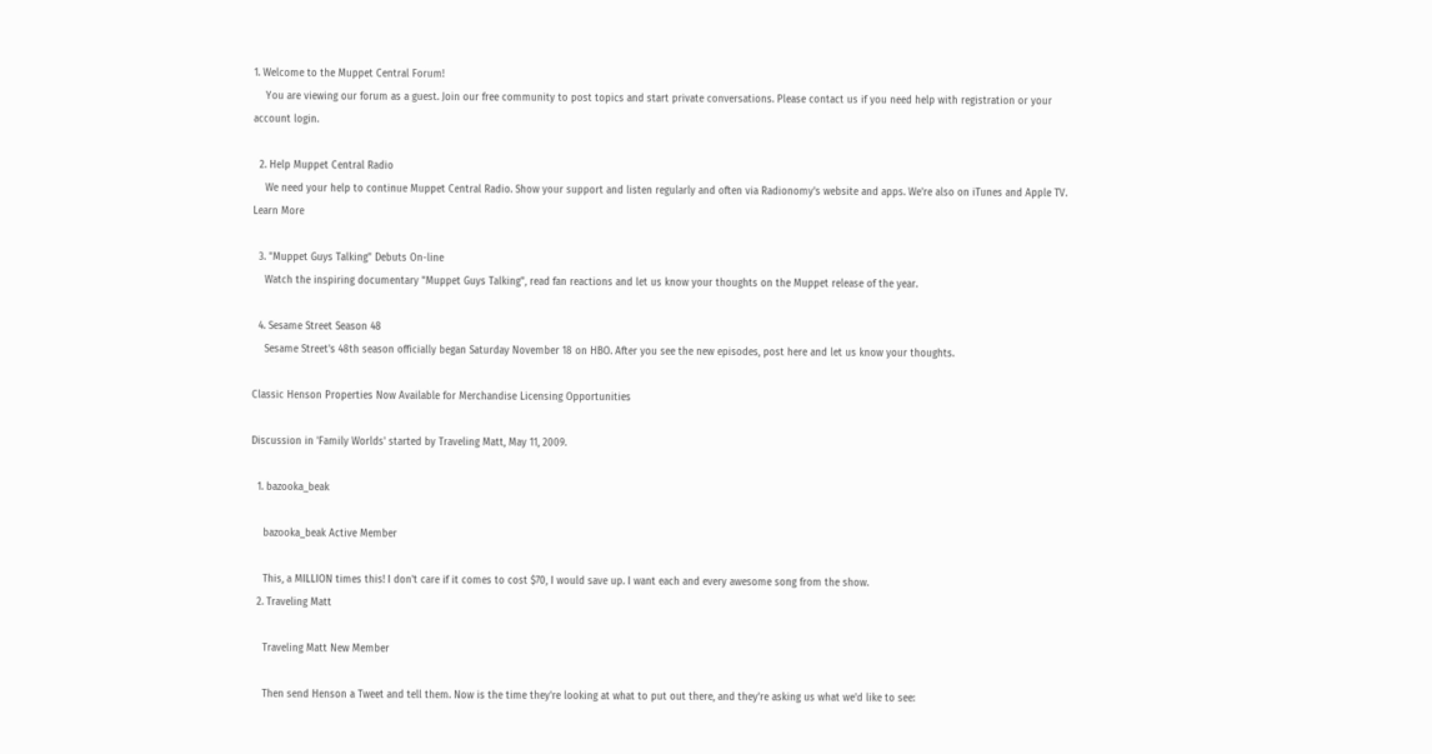1. Welcome to the Muppet Central Forum!
    You are viewing our forum as a guest. Join our free community to post topics and start private conversations. Please contact us if you need help with registration or your account login.

  2. Help Muppet Central Radio
    We need your help to continue Muppet Central Radio. Show your support and listen regularly and often via Radionomy's website and apps. We're also on iTunes and Apple TV. Learn More

  3. "Muppet Guys Talking" Debuts On-line
    Watch the inspiring documentary "Muppet Guys Talking", read fan reactions and let us know your thoughts on the Muppet release of the year.

  4. Sesame Street Season 48
    Sesame Street's 48th season officially began Saturday November 18 on HBO. After you see the new episodes, post here and let us know your thoughts.

Classic Henson Properties Now Available for Merchandise Licensing Opportunities

Discussion in 'Family Worlds' started by Traveling Matt, May 11, 2009.

  1. bazooka_beak

    bazooka_beak Active Member

    This, a MILLION times this! I don't care if it comes to cost $70, I would save up. I want each and every awesome song from the show.
  2. Traveling Matt

    Traveling Matt New Member

    Then send Henson a Tweet and tell them. Now is the time they're looking at what to put out there, and they're asking us what we'd like to see: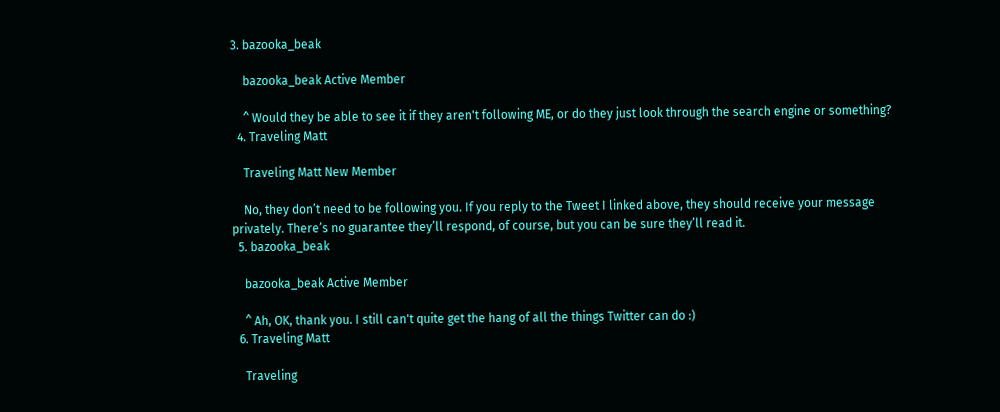3. bazooka_beak

    bazooka_beak Active Member

    ^ Would they be able to see it if they aren't following ME, or do they just look through the search engine or something?
  4. Traveling Matt

    Traveling Matt New Member

    No, they don’t need to be following you. If you reply to the Tweet I linked above, they should receive your message privately. There’s no guarantee they’ll respond, of course, but you can be sure they’ll read it.
  5. bazooka_beak

    bazooka_beak Active Member

    ^ Ah, OK, thank you. I still can't quite get the hang of all the things Twitter can do :)
  6. Traveling Matt

    Traveling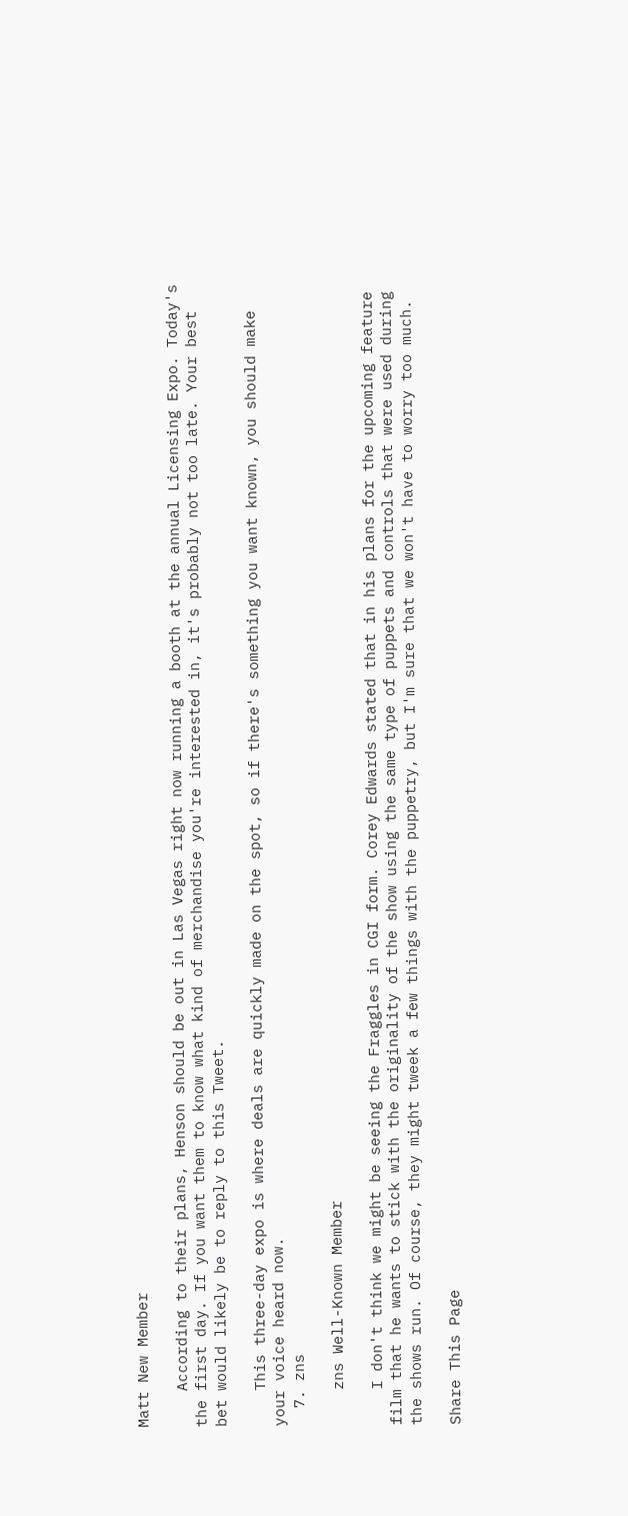Matt New Member

    According to their plans, Henson should be out in Las Vegas right now running a booth at the annual Licensing Expo. Today's the first day. If you want them to know what kind of merchandise you're interested in, it's probably not too late. Your best bet would likely be to reply to this Tweet.

    This three-day expo is where deals are quickly made on the spot, so if there's something you want known, you should make your voice heard now.
  7. zns

    zns Well-Known Member

    I don't think we might be seeing the Fraggles in CGI form. Corey Edwards stated that in his plans for the upcoming feature film that he wants to stick with the originality of the show using the same type of puppets and controls that were used during the shows run. Of course, they might tweek a few things with the puppetry, but I'm sure that we won't have to worry too much.

Share This Page